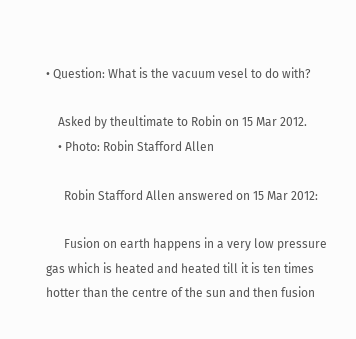• Question: What is the vacuum vesel to do with?

    Asked by theultimate to Robin on 15 Mar 2012.
    • Photo: Robin Stafford Allen

      Robin Stafford Allen answered on 15 Mar 2012:

      Fusion on earth happens in a very low pressure gas which is heated and heated till it is ten times hotter than the centre of the sun and then fusion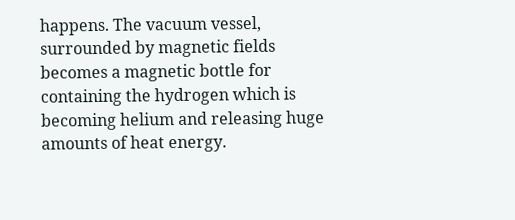happens. The vacuum vessel, surrounded by magnetic fields becomes a magnetic bottle for containing the hydrogen which is becoming helium and releasing huge amounts of heat energy.